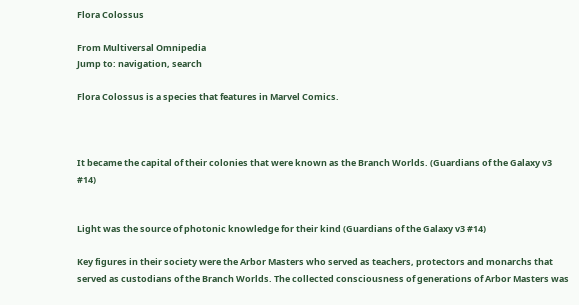Flora Colossus

From Multiversal Omnipedia
Jump to: navigation, search

Flora Colossus is a species that features in Marvel Comics.



It became the capital of their colonies that were known as the Branch Worlds. (Guardians of the Galaxy v3 #14)


Light was the source of photonic knowledge for their kind (Guardians of the Galaxy v3 #14)

Key figures in their society were the Arbor Masters who served as teachers, protectors and monarchs that served as custodians of the Branch Worlds. The collected consciousness of generations of Arbor Masters was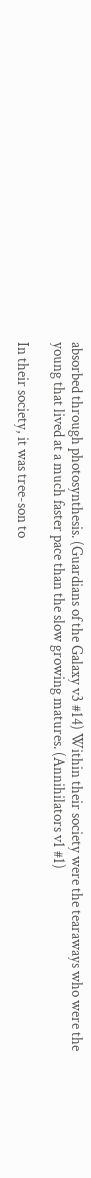absorbed through photosynthesis. (Guardians of the Galaxy v3 #14) Within their society were the tearaways who were the young that lived at a much faster pace than the slow growing matures. (Annihilators v1 #1)

In their society, it was tree-son to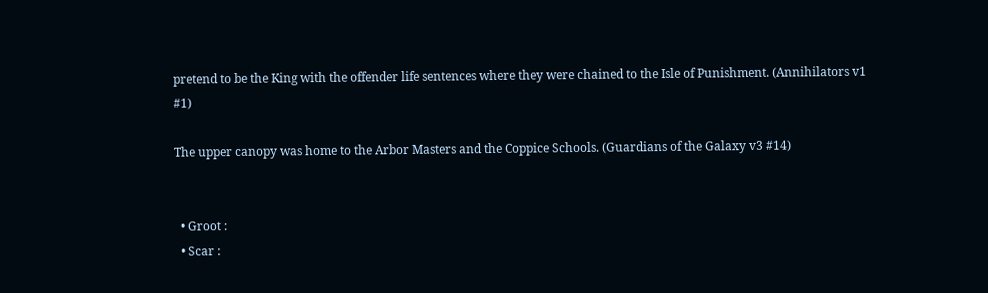pretend to be the King with the offender life sentences where they were chained to the Isle of Punishment. (Annihilators v1 #1)

The upper canopy was home to the Arbor Masters and the Coppice Schools. (Guardians of the Galaxy v3 #14)


  • Groot :
  • Scar :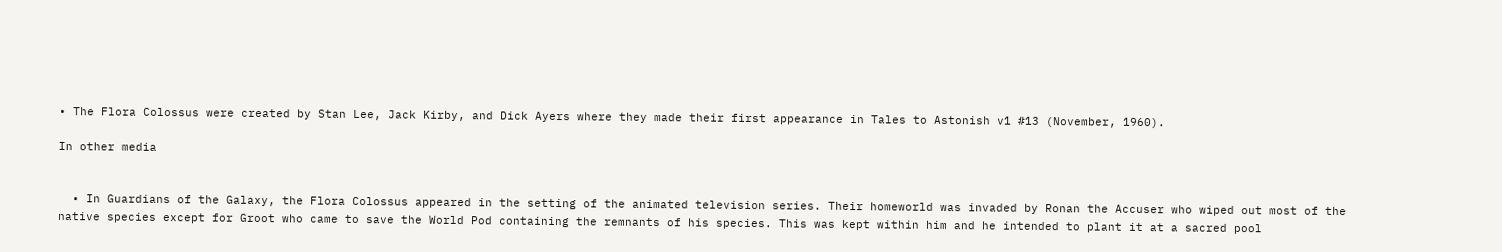• The Flora Colossus were created by Stan Lee, Jack Kirby, and Dick Ayers where they made their first appearance in Tales to Astonish v1 #13 (November, 1960).

In other media


  • In Guardians of the Galaxy, the Flora Colossus appeared in the setting of the animated television series. Their homeworld was invaded by Ronan the Accuser who wiped out most of the native species except for Groot who came to save the World Pod containing the remnants of his species. This was kept within him and he intended to plant it at a sacred pool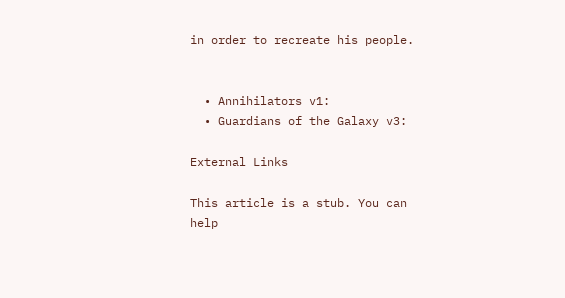in order to recreate his people.


  • Annihilators v1:
  • Guardians of the Galaxy v3:

External Links

This article is a stub. You can help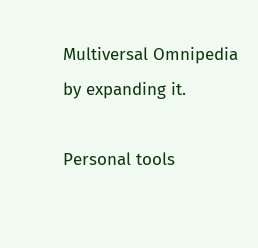Multiversal Omnipedia by expanding it.

Personal tools